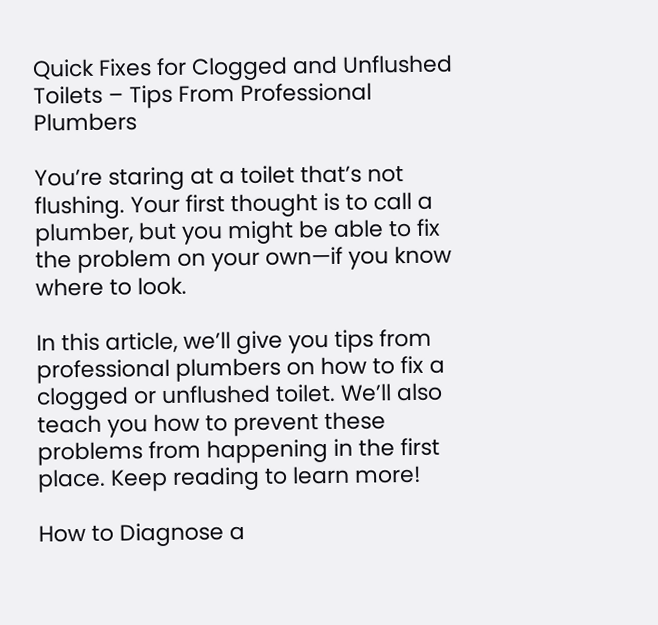Quick Fixes for Clogged and Unflushed Toilets – Tips From Professional Plumbers

You’re staring at a toilet that’s not flushing. Your first thought is to call a plumber, but you might be able to fix the problem on your own—if you know where to look.

In this article, we’ll give you tips from professional plumbers on how to fix a clogged or unflushed toilet. We’ll also teach you how to prevent these problems from happening in the first place. Keep reading to learn more!

How to Diagnose a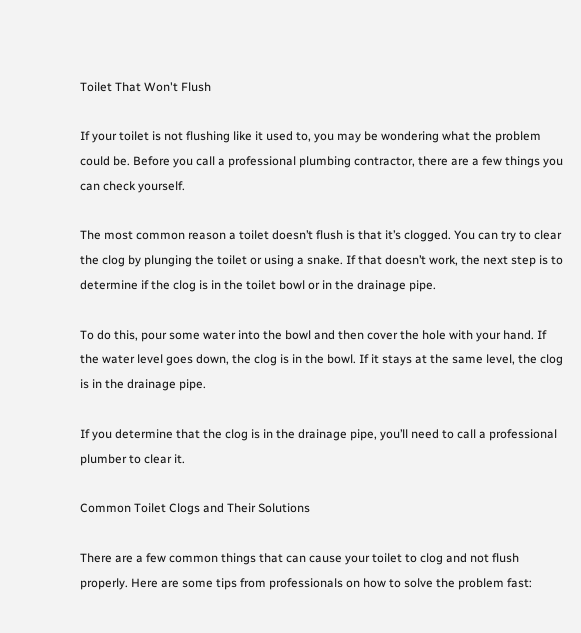Toilet That Won't Flush

If your toilet is not flushing like it used to, you may be wondering what the problem could be. Before you call a professional plumbing contractor, there are a few things you can check yourself.

The most common reason a toilet doesn’t flush is that it’s clogged. You can try to clear the clog by plunging the toilet or using a snake. If that doesn’t work, the next step is to determine if the clog is in the toilet bowl or in the drainage pipe.

To do this, pour some water into the bowl and then cover the hole with your hand. If the water level goes down, the clog is in the bowl. If it stays at the same level, the clog is in the drainage pipe.

If you determine that the clog is in the drainage pipe, you’ll need to call a professional plumber to clear it.

Common Toilet Clogs and Their Solutions

There are a few common things that can cause your toilet to clog and not flush properly. Here are some tips from professionals on how to solve the problem fast: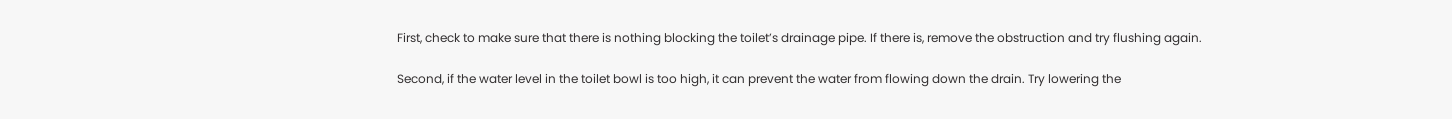First, check to make sure that there is nothing blocking the toilet’s drainage pipe. If there is, remove the obstruction and try flushing again.

Second, if the water level in the toilet bowl is too high, it can prevent the water from flowing down the drain. Try lowering the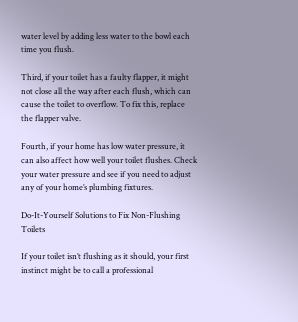water level by adding less water to the bowl each time you flush.

Third, if your toilet has a faulty flapper, it might not close all the way after each flush, which can cause the toilet to overflow. To fix this, replace the flapper valve.

Fourth, if your home has low water pressure, it can also affect how well your toilet flushes. Check your water pressure and see if you need to adjust any of your home’s plumbing fixtures.

Do-It-Yourself Solutions to Fix Non-Flushing Toilets

If your toilet isn’t flushing as it should, your first instinct might be to call a professional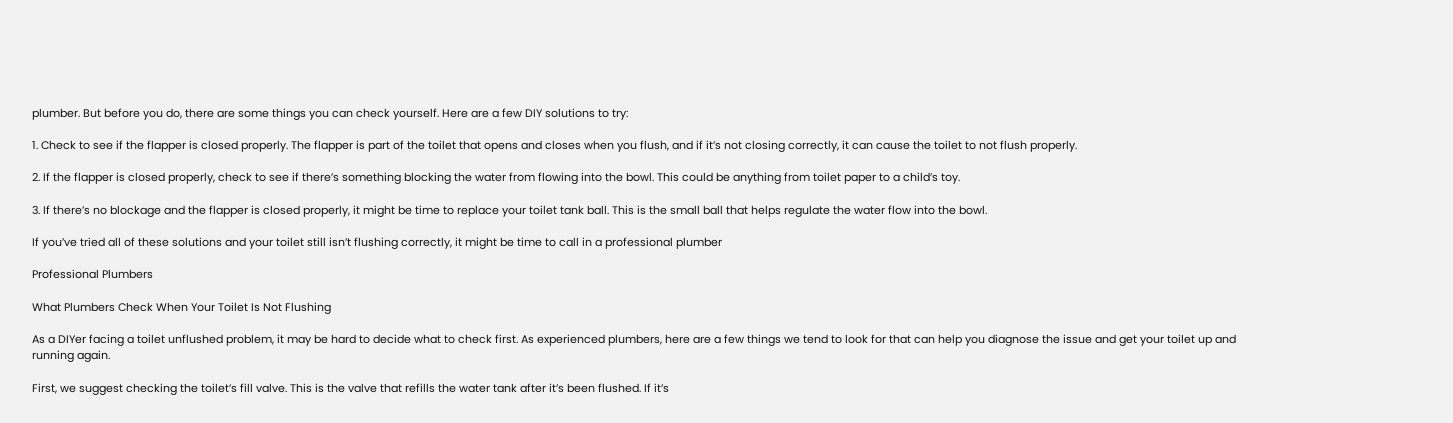plumber. But before you do, there are some things you can check yourself. Here are a few DIY solutions to try:

1. Check to see if the flapper is closed properly. The flapper is part of the toilet that opens and closes when you flush, and if it’s not closing correctly, it can cause the toilet to not flush properly.

2. If the flapper is closed properly, check to see if there’s something blocking the water from flowing into the bowl. This could be anything from toilet paper to a child’s toy.

3. If there’s no blockage and the flapper is closed properly, it might be time to replace your toilet tank ball. This is the small ball that helps regulate the water flow into the bowl.

If you’ve tried all of these solutions and your toilet still isn’t flushing correctly, it might be time to call in a professional plumber

Professional Plumbers

What Plumbers Check When Your Toilet Is Not Flushing

As a DIYer facing a toilet unflushed problem, it may be hard to decide what to check first. As experienced plumbers, here are a few things we tend to look for that can help you diagnose the issue and get your toilet up and running again.

First, we suggest checking the toilet’s fill valve. This is the valve that refills the water tank after it’s been flushed. If it’s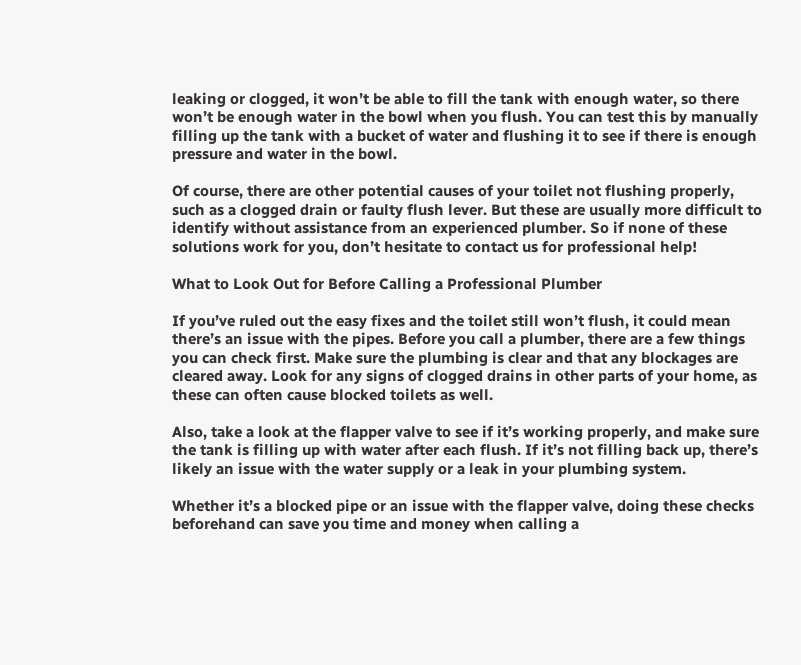leaking or clogged, it won’t be able to fill the tank with enough water, so there won’t be enough water in the bowl when you flush. You can test this by manually filling up the tank with a bucket of water and flushing it to see if there is enough pressure and water in the bowl.

Of course, there are other potential causes of your toilet not flushing properly, such as a clogged drain or faulty flush lever. But these are usually more difficult to identify without assistance from an experienced plumber. So if none of these solutions work for you, don’t hesitate to contact us for professional help!

What to Look Out for Before Calling a Professional Plumber

If you’ve ruled out the easy fixes and the toilet still won’t flush, it could mean there’s an issue with the pipes. Before you call a plumber, there are a few things you can check first. Make sure the plumbing is clear and that any blockages are cleared away. Look for any signs of clogged drains in other parts of your home, as these can often cause blocked toilets as well.

Also, take a look at the flapper valve to see if it’s working properly, and make sure the tank is filling up with water after each flush. If it’s not filling back up, there’s likely an issue with the water supply or a leak in your plumbing system.

Whether it’s a blocked pipe or an issue with the flapper valve, doing these checks beforehand can save you time and money when calling a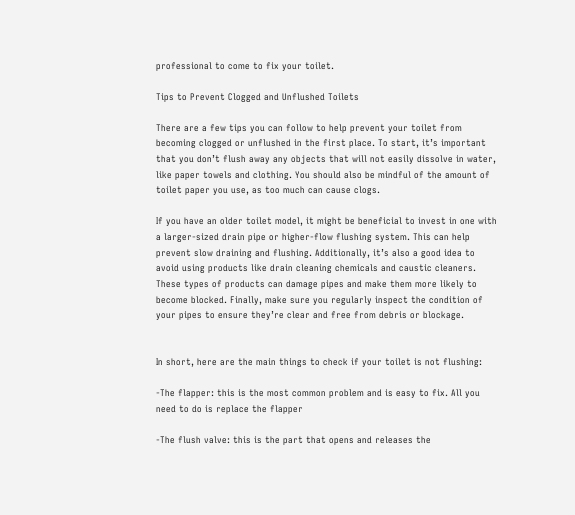professional to come to fix your toilet.

Tips to Prevent Clogged and Unflushed Toilets

There are a few tips you can follow to help prevent your toilet from becoming clogged or unflushed in the first place. To start, it’s important that you don’t flush away any objects that will not easily dissolve in water, like paper towels and clothing. You should also be mindful of the amount of toilet paper you use, as too much can cause clogs.

If you have an older toilet model, it might be beneficial to invest in one with a larger-sized drain pipe or higher-flow flushing system. This can help prevent slow draining and flushing. Additionally, it’s also a good idea to avoid using products like drain cleaning chemicals and caustic cleaners. These types of products can damage pipes and make them more likely to become blocked. Finally, make sure you regularly inspect the condition of your pipes to ensure they’re clear and free from debris or blockage.


In short, here are the main things to check if your toilet is not flushing:

-The flapper: this is the most common problem and is easy to fix. All you need to do is replace the flapper

-The flush valve: this is the part that opens and releases the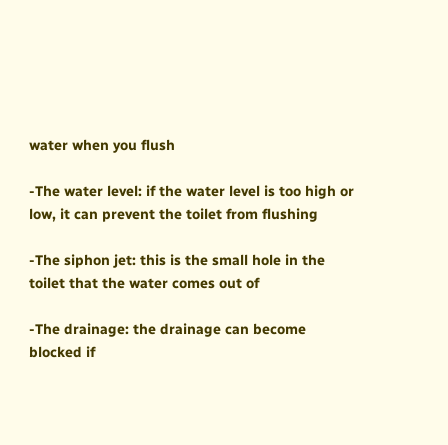water when you flush

-The water level: if the water level is too high or low, it can prevent the toilet from flushing

-The siphon jet: this is the small hole in the toilet that the water comes out of

-The drainage: the drainage can become blocked if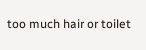too much hair or toilet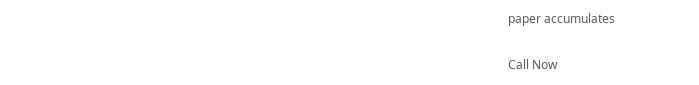paper accumulates

Call Now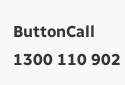ButtonCall 1300 110 902